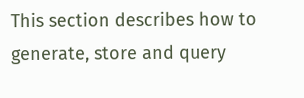This section describes how to generate, store and query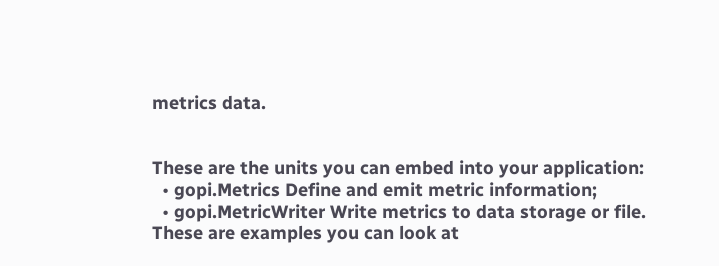metrics data.


These are the units you can embed into your application:
  • gopi.Metrics Define and emit metric information;
  • gopi.MetricWriter Write metrics to data storage or file.
These are examples you can look at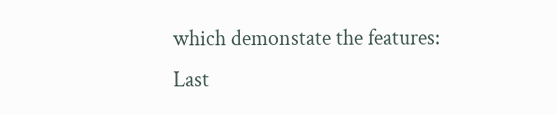which demonstate the features:
Last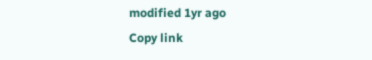modified 1yr ago
Copy link